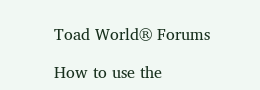Toad World® Forums

How to use the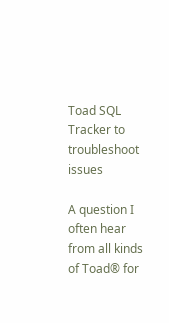Toad SQL Tracker to troubleshoot issues

A question I often hear from all kinds of Toad® for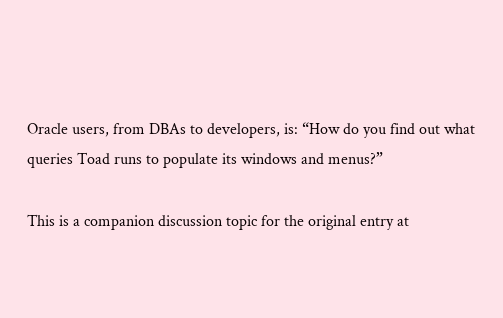Oracle users, from DBAs to developers, is: “How do you find out what queries Toad runs to populate its windows and menus?”

This is a companion discussion topic for the original entry at